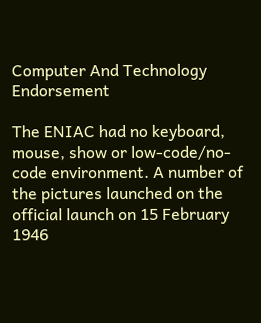Computer And Technology Endorsement

The ENIAC had no keyboard, mouse, show or low-code/no-code environment. A number of the pictures launched on the official launch on 15 February 1946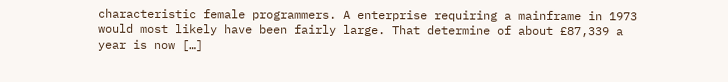characteristic female programmers. A enterprise requiring a mainframe in 1973 would most likely have been fairly large. That determine of about £87,339 a year is now […]